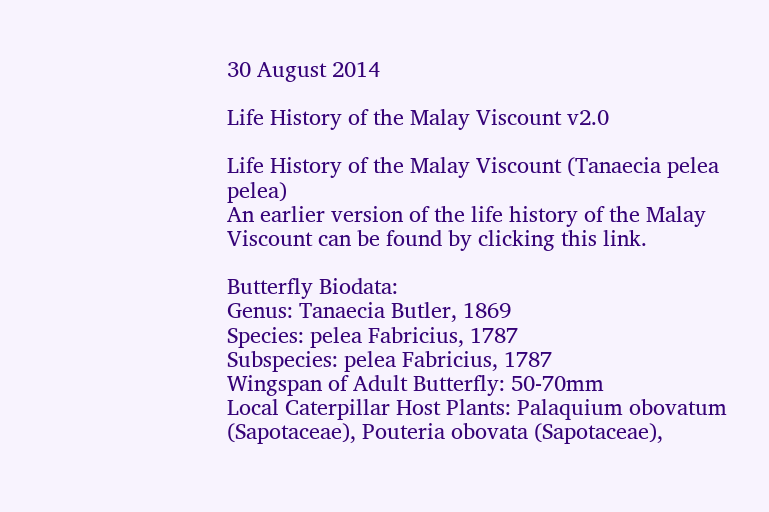30 August 2014

Life History of the Malay Viscount v2.0

Life History of the Malay Viscount (Tanaecia pelea pelea)
An earlier version of the life history of the Malay Viscount can be found by clicking this link.

Butterfly Biodata:
Genus: Tanaecia Butler, 1869
Species: pelea Fabricius, 1787
Subspecies: pelea Fabricius, 1787
Wingspan of Adult Butterfly: 50-70mm
Local Caterpillar Host Plants: Palaquium obovatum (Sapotaceae), Pouteria obovata (Sapotaceae),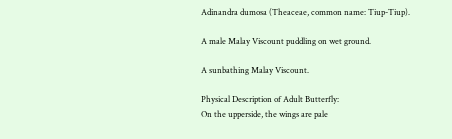Adinandra dumosa (Theaceae, common name: Tiup-Tiup).

A male Malay Viscount puddling on wet ground.

A sunbathing Malay Viscount.

Physical Description of Adult Butterfly:
On the upperside, the wings are pale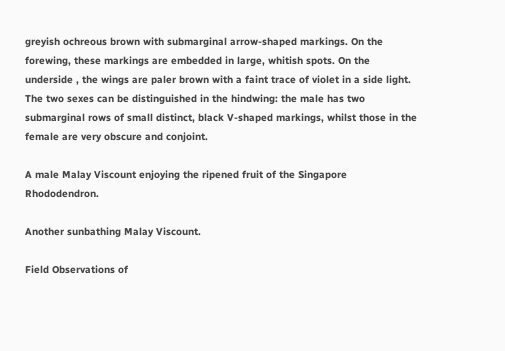greyish ochreous brown with submarginal arrow-shaped markings. On the forewing, these markings are embedded in large, whitish spots. On the underside , the wings are paler brown with a faint trace of violet in a side light. The two sexes can be distinguished in the hindwing: the male has two submarginal rows of small distinct, black V-shaped markings, whilst those in the female are very obscure and conjoint.

A male Malay Viscount enjoying the ripened fruit of the Singapore Rhododendron.

Another sunbathing Malay Viscount.

Field Observations of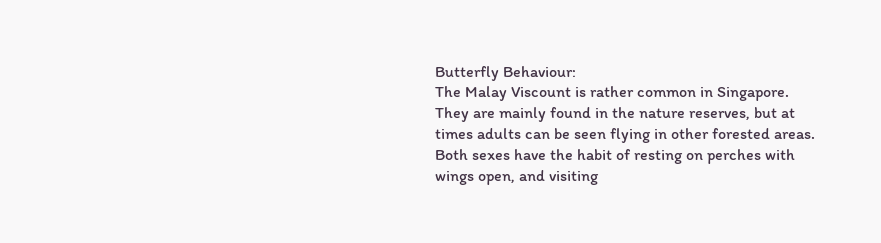Butterfly Behaviour:
The Malay Viscount is rather common in Singapore. They are mainly found in the nature reserves, but at times adults can be seen flying in other forested areas. Both sexes have the habit of resting on perches with wings open, and visiting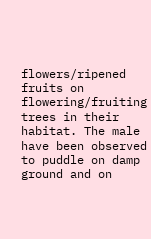flowers/ripened fruits on flowering/fruiting trees in their habitat. The male have been observed to puddle on damp ground and on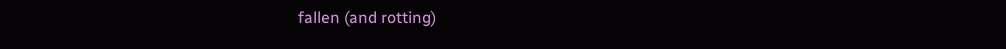fallen (and rotting)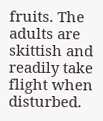fruits. The adults are skittish and readily take flight when disturbed.